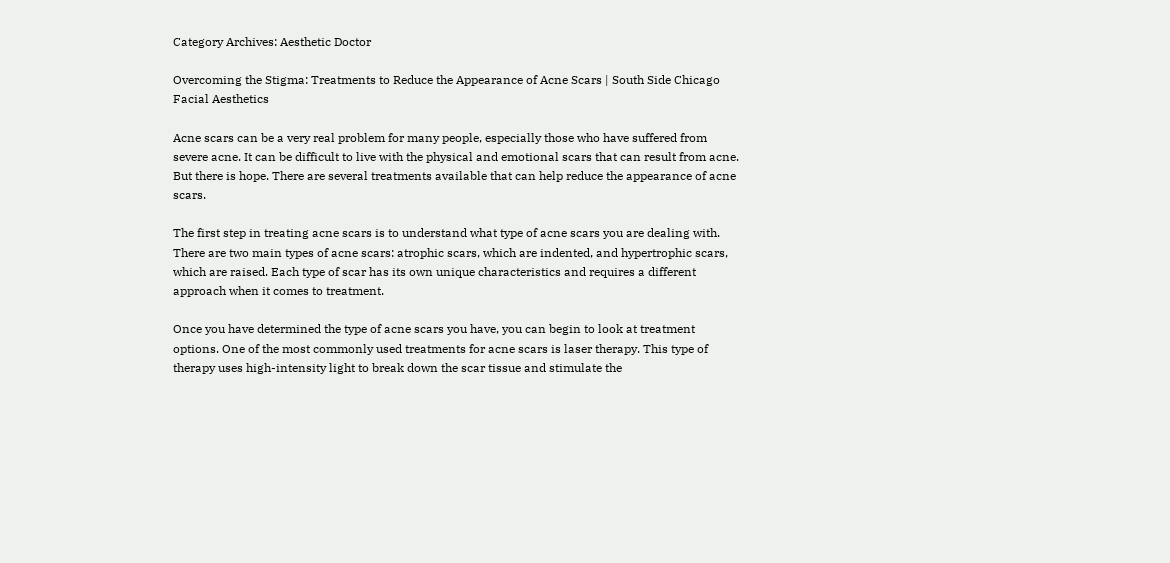Category Archives: Aesthetic Doctor

Overcoming the Stigma: Treatments to Reduce the Appearance of Acne Scars | South Side Chicago Facial Aesthetics

Acne scars can be a very real problem for many people, especially those who have suffered from severe acne. It can be difficult to live with the physical and emotional scars that can result from acne. But there is hope. There are several treatments available that can help reduce the appearance of acne scars.

The first step in treating acne scars is to understand what type of acne scars you are dealing with. There are two main types of acne scars: atrophic scars, which are indented, and hypertrophic scars, which are raised. Each type of scar has its own unique characteristics and requires a different approach when it comes to treatment.

Once you have determined the type of acne scars you have, you can begin to look at treatment options. One of the most commonly used treatments for acne scars is laser therapy. This type of therapy uses high-intensity light to break down the scar tissue and stimulate the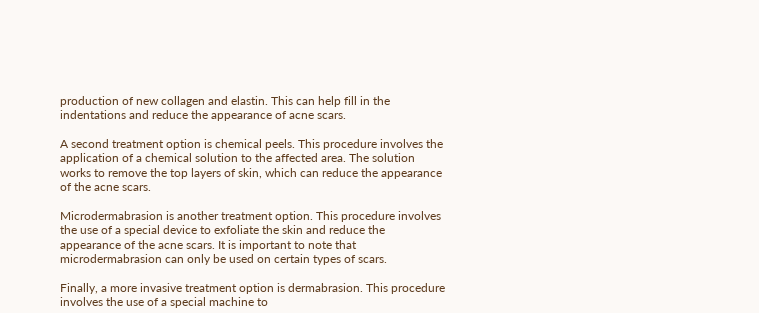production of new collagen and elastin. This can help fill in the indentations and reduce the appearance of acne scars.

A second treatment option is chemical peels. This procedure involves the application of a chemical solution to the affected area. The solution works to remove the top layers of skin, which can reduce the appearance of the acne scars.

Microdermabrasion is another treatment option. This procedure involves the use of a special device to exfoliate the skin and reduce the appearance of the acne scars. It is important to note that microdermabrasion can only be used on certain types of scars.

Finally, a more invasive treatment option is dermabrasion. This procedure involves the use of a special machine to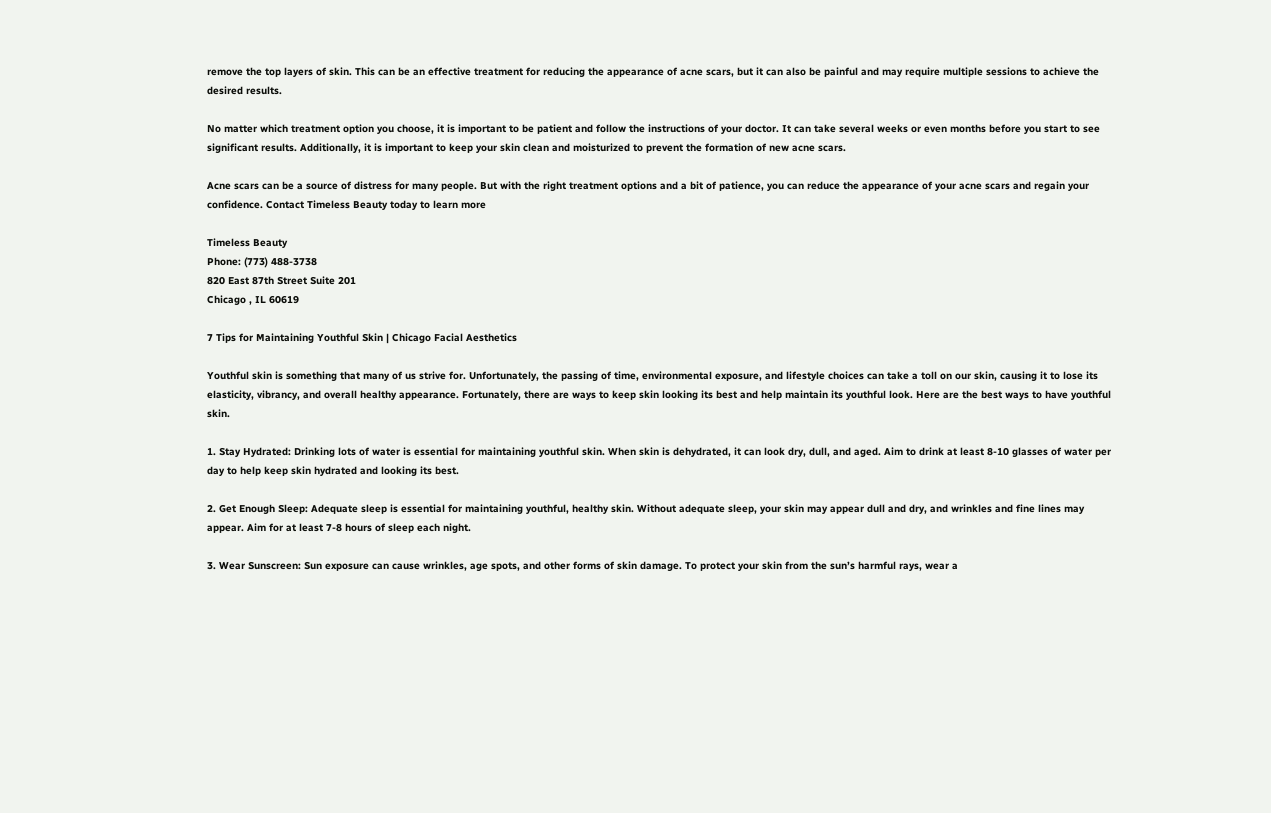remove the top layers of skin. This can be an effective treatment for reducing the appearance of acne scars, but it can also be painful and may require multiple sessions to achieve the desired results.

No matter which treatment option you choose, it is important to be patient and follow the instructions of your doctor. It can take several weeks or even months before you start to see significant results. Additionally, it is important to keep your skin clean and moisturized to prevent the formation of new acne scars.

Acne scars can be a source of distress for many people. But with the right treatment options and a bit of patience, you can reduce the appearance of your acne scars and regain your confidence. Contact Timeless Beauty today to learn more

Timeless Beauty
Phone: (773) 488-3738
820 East 87th Street Suite 201
Chicago , IL 60619

7 Tips for Maintaining Youthful Skin | Chicago Facial Aesthetics

Youthful skin is something that many of us strive for. Unfortunately, the passing of time, environmental exposure, and lifestyle choices can take a toll on our skin, causing it to lose its elasticity, vibrancy, and overall healthy appearance. Fortunately, there are ways to keep skin looking its best and help maintain its youthful look. Here are the best ways to have youthful skin.

1. Stay Hydrated: Drinking lots of water is essential for maintaining youthful skin. When skin is dehydrated, it can look dry, dull, and aged. Aim to drink at least 8-10 glasses of water per day to help keep skin hydrated and looking its best.

2. Get Enough Sleep: Adequate sleep is essential for maintaining youthful, healthy skin. Without adequate sleep, your skin may appear dull and dry, and wrinkles and fine lines may appear. Aim for at least 7-8 hours of sleep each night.

3. Wear Sunscreen: Sun exposure can cause wrinkles, age spots, and other forms of skin damage. To protect your skin from the sun’s harmful rays, wear a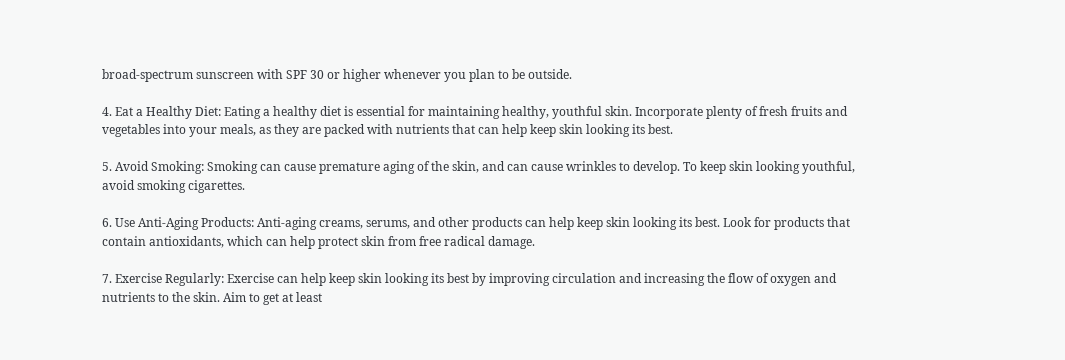broad-spectrum sunscreen with SPF 30 or higher whenever you plan to be outside.

4. Eat a Healthy Diet: Eating a healthy diet is essential for maintaining healthy, youthful skin. Incorporate plenty of fresh fruits and vegetables into your meals, as they are packed with nutrients that can help keep skin looking its best.

5. Avoid Smoking: Smoking can cause premature aging of the skin, and can cause wrinkles to develop. To keep skin looking youthful, avoid smoking cigarettes.

6. Use Anti-Aging Products: Anti-aging creams, serums, and other products can help keep skin looking its best. Look for products that contain antioxidants, which can help protect skin from free radical damage.

7. Exercise Regularly: Exercise can help keep skin looking its best by improving circulation and increasing the flow of oxygen and nutrients to the skin. Aim to get at least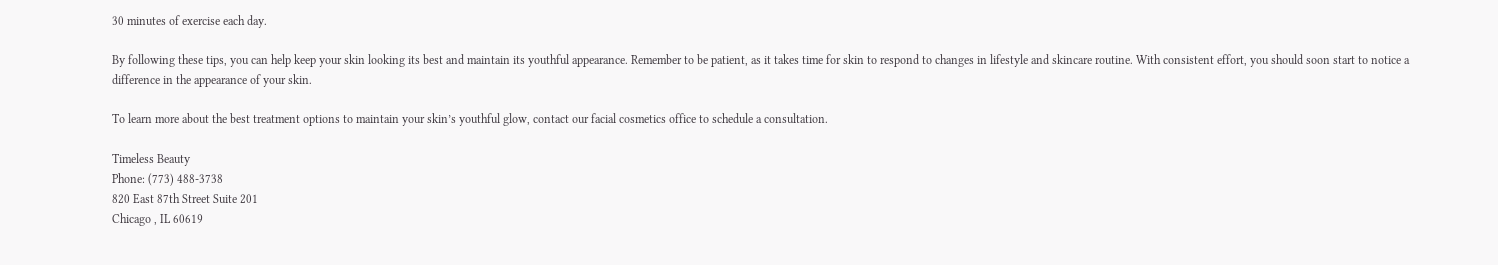30 minutes of exercise each day.

By following these tips, you can help keep your skin looking its best and maintain its youthful appearance. Remember to be patient, as it takes time for skin to respond to changes in lifestyle and skincare routine. With consistent effort, you should soon start to notice a difference in the appearance of your skin.

To learn more about the best treatment options to maintain your skin’s youthful glow, contact our facial cosmetics office to schedule a consultation.

Timeless Beauty
Phone: (773) 488-3738
820 East 87th Street Suite 201
Chicago , IL 60619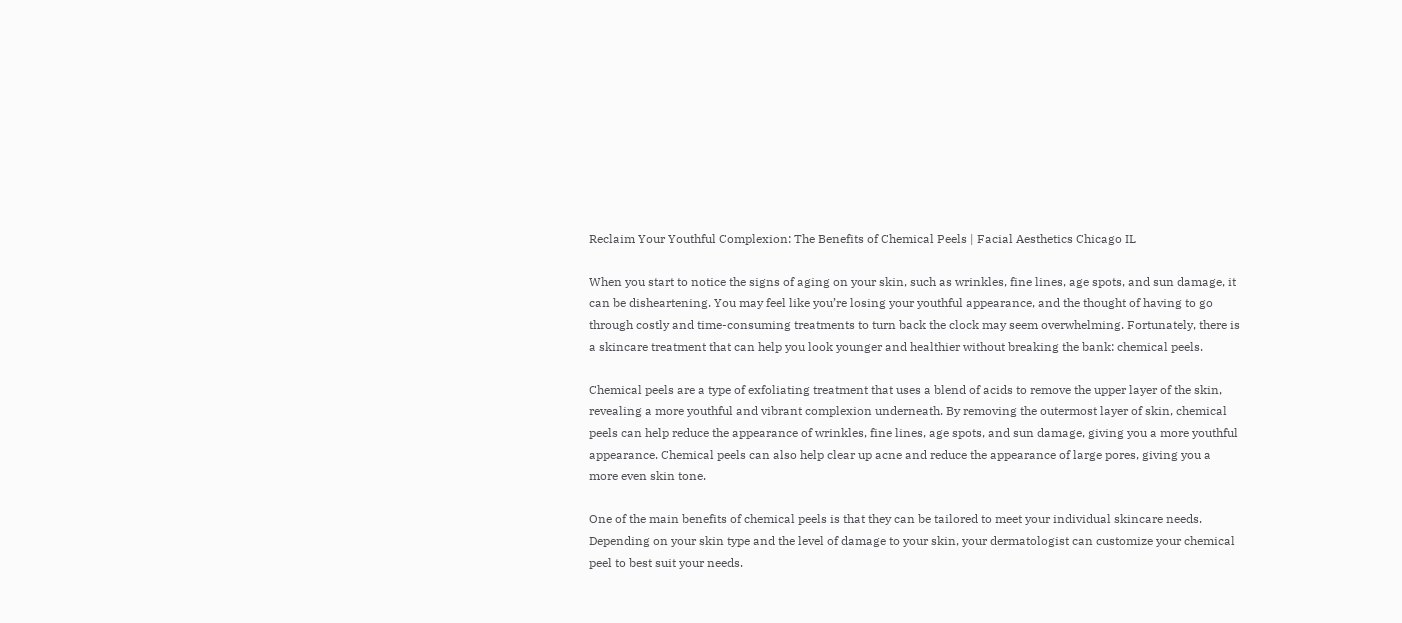Reclaim Your Youthful Complexion: The Benefits of Chemical Peels | Facial Aesthetics Chicago IL

When you start to notice the signs of aging on your skin, such as wrinkles, fine lines, age spots, and sun damage, it can be disheartening. You may feel like you’re losing your youthful appearance, and the thought of having to go through costly and time-consuming treatments to turn back the clock may seem overwhelming. Fortunately, there is a skincare treatment that can help you look younger and healthier without breaking the bank: chemical peels.

Chemical peels are a type of exfoliating treatment that uses a blend of acids to remove the upper layer of the skin, revealing a more youthful and vibrant complexion underneath. By removing the outermost layer of skin, chemical peels can help reduce the appearance of wrinkles, fine lines, age spots, and sun damage, giving you a more youthful appearance. Chemical peels can also help clear up acne and reduce the appearance of large pores, giving you a more even skin tone.

One of the main benefits of chemical peels is that they can be tailored to meet your individual skincare needs. Depending on your skin type and the level of damage to your skin, your dermatologist can customize your chemical peel to best suit your needs.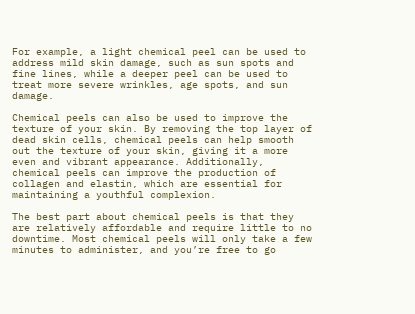For example, a light chemical peel can be used to address mild skin damage, such as sun spots and fine lines, while a deeper peel can be used to treat more severe wrinkles, age spots, and sun damage.

Chemical peels can also be used to improve the texture of your skin. By removing the top layer of dead skin cells, chemical peels can help smooth out the texture of your skin, giving it a more even and vibrant appearance. Additionally, chemical peels can improve the production of collagen and elastin, which are essential for maintaining a youthful complexion.

The best part about chemical peels is that they are relatively affordable and require little to no downtime. Most chemical peels will only take a few minutes to administer, and you’re free to go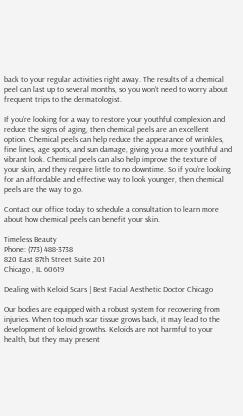back to your regular activities right away. The results of a chemical peel can last up to several months, so you won’t need to worry about frequent trips to the dermatologist.

If you’re looking for a way to restore your youthful complexion and reduce the signs of aging, then chemical peels are an excellent option. Chemical peels can help reduce the appearance of wrinkles, fine lines, age spots, and sun damage, giving you a more youthful and vibrant look. Chemical peels can also help improve the texture of your skin, and they require little to no downtime. So if you’re looking for an affordable and effective way to look younger, then chemical peels are the way to go.

Contact our office today to schedule a consultation to learn more about how chemical peels can benefit your skin.

Timeless Beauty
Phone: (773) 488-3738
820 East 87th Street Suite 201
Chicago , IL 60619

Dealing with Keloid Scars | Best Facial Aesthetic Doctor Chicago

Our bodies are equipped with a robust system for recovering from injuries. When too much scar tissue grows back, it may lead to the development of keloid growths. Keloids are not harmful to your health, but they may present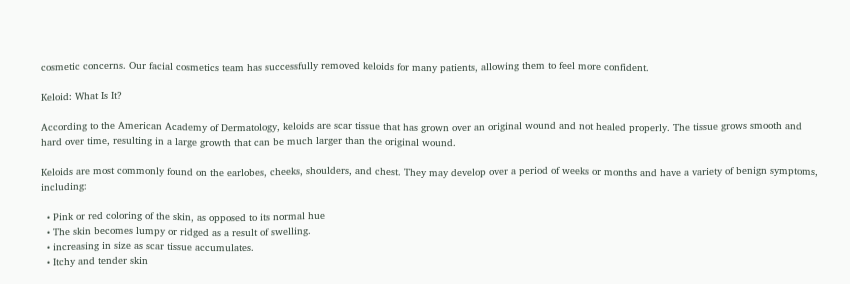cosmetic concerns. Our facial cosmetics team has successfully removed keloids for many patients, allowing them to feel more confident.

Keloid: What Is It?

According to the American Academy of Dermatology, keloids are scar tissue that has grown over an original wound and not healed properly. The tissue grows smooth and hard over time, resulting in a large growth that can be much larger than the original wound.

Keloids are most commonly found on the earlobes, cheeks, shoulders, and chest. They may develop over a period of weeks or months and have a variety of benign symptoms, including:

  • Pink or red coloring of the skin, as opposed to its normal hue
  • The skin becomes lumpy or ridged as a result of swelling.
  • increasing in size as scar tissue accumulates.
  • Itchy and tender skin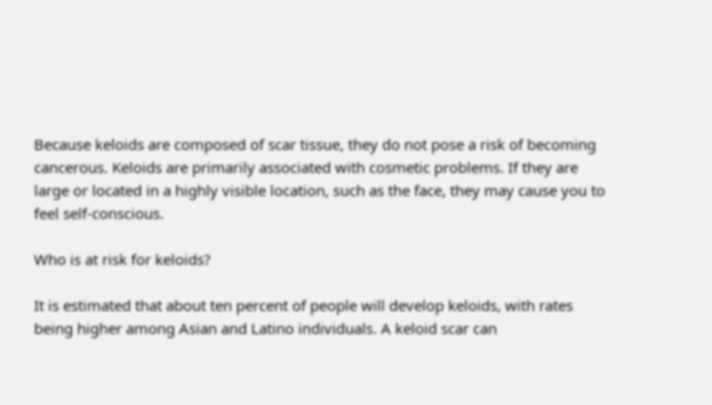Because keloids are composed of scar tissue, they do not pose a risk of becoming cancerous. Keloids are primarily associated with cosmetic problems. If they are large or located in a highly visible location, such as the face, they may cause you to feel self-conscious.

Who is at risk for keloids?

It is estimated that about ten percent of people will develop keloids, with rates being higher among Asian and Latino individuals. A keloid scar can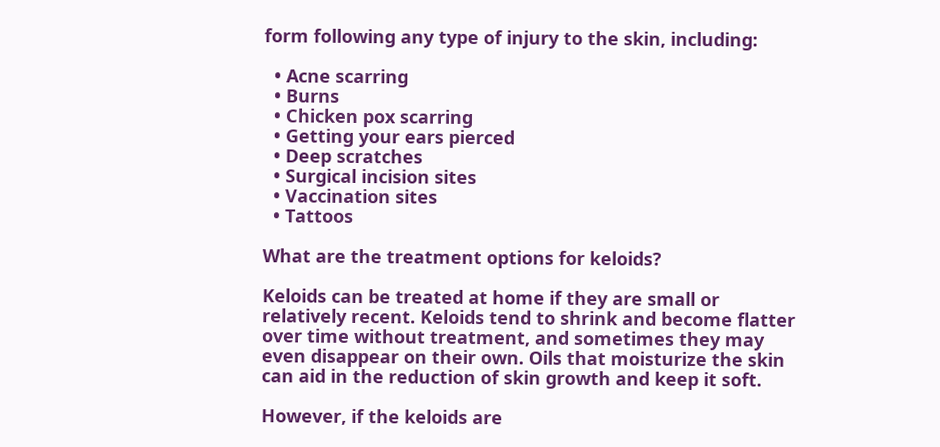form following any type of injury to the skin, including:

  • Acne scarring
  • Burns
  • Chicken pox scarring
  • Getting your ears pierced
  • Deep scratches
  • Surgical incision sites
  • Vaccination sites
  • Tattoos

What are the treatment options for keloids?

Keloids can be treated at home if they are small or relatively recent. Keloids tend to shrink and become flatter over time without treatment, and sometimes they may even disappear on their own. Oils that moisturize the skin can aid in the reduction of skin growth and keep it soft.

However, if the keloids are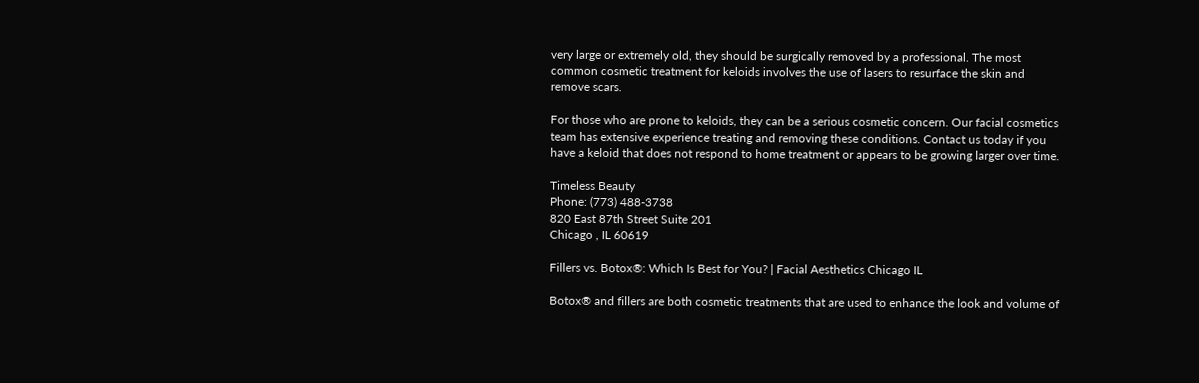very large or extremely old, they should be surgically removed by a professional. The most common cosmetic treatment for keloids involves the use of lasers to resurface the skin and remove scars.

For those who are prone to keloids, they can be a serious cosmetic concern. Our facial cosmetics team has extensive experience treating and removing these conditions. Contact us today if you have a keloid that does not respond to home treatment or appears to be growing larger over time.

Timeless Beauty
Phone: (773) 488-3738
820 East 87th Street Suite 201
Chicago , IL 60619

Fillers vs. Botox®: Which Is Best for You? | Facial Aesthetics Chicago IL

Botox® and fillers are both cosmetic treatments that are used to enhance the look and volume of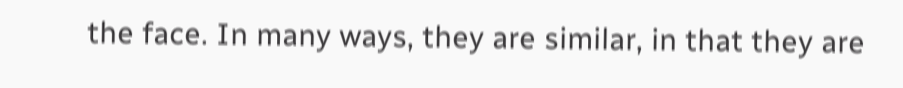the face. In many ways, they are similar, in that they are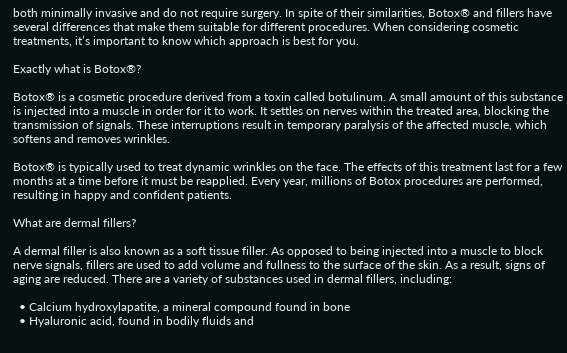both minimally invasive and do not require surgery. In spite of their similarities, Botox® and fillers have several differences that make them suitable for different procedures. When considering cosmetic treatments, it’s important to know which approach is best for you.

Exactly what is Botox®?

Botox® is a cosmetic procedure derived from a toxin called botulinum. A small amount of this substance is injected into a muscle in order for it to work. It settles on nerves within the treated area, blocking the transmission of signals. These interruptions result in temporary paralysis of the affected muscle, which softens and removes wrinkles.

Botox® is typically used to treat dynamic wrinkles on the face. The effects of this treatment last for a few months at a time before it must be reapplied. Every year, millions of Botox procedures are performed, resulting in happy and confident patients.

What are dermal fillers?

A dermal filler is also known as a soft tissue filler. As opposed to being injected into a muscle to block nerve signals, fillers are used to add volume and fullness to the surface of the skin. As a result, signs of aging are reduced. There are a variety of substances used in dermal fillers, including:

  • Calcium hydroxylapatite, a mineral compound found in bone
  • Hyaluronic acid, found in bodily fluids and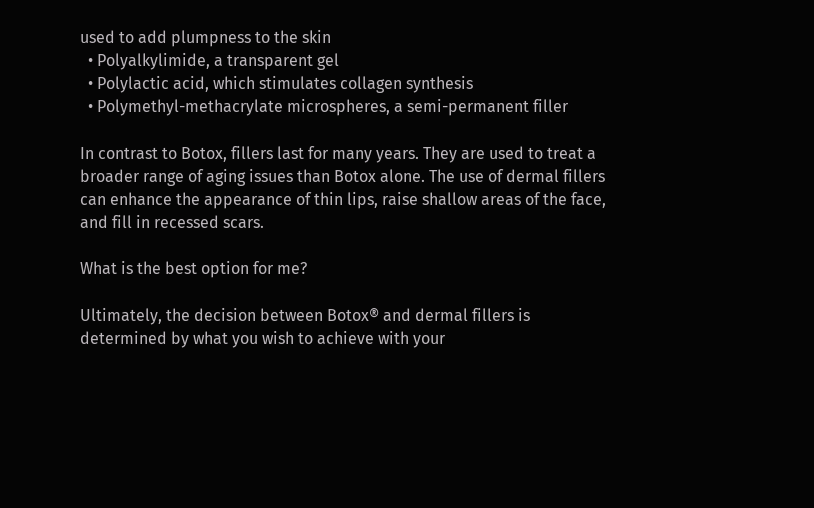used to add plumpness to the skin
  • Polyalkylimide, a transparent gel
  • Polylactic acid, which stimulates collagen synthesis
  • Polymethyl-methacrylate microspheres, a semi-permanent filler

In contrast to Botox, fillers last for many years. They are used to treat a broader range of aging issues than Botox alone. The use of dermal fillers can enhance the appearance of thin lips, raise shallow areas of the face, and fill in recessed scars.

What is the best option for me?

Ultimately, the decision between Botox® and dermal fillers is determined by what you wish to achieve with your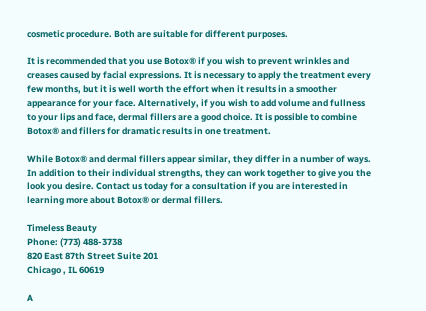cosmetic procedure. Both are suitable for different purposes.

It is recommended that you use Botox® if you wish to prevent wrinkles and creases caused by facial expressions. It is necessary to apply the treatment every few months, but it is well worth the effort when it results in a smoother appearance for your face. Alternatively, if you wish to add volume and fullness to your lips and face, dermal fillers are a good choice. It is possible to combine Botox® and fillers for dramatic results in one treatment.

While Botox® and dermal fillers appear similar, they differ in a number of ways. In addition to their individual strengths, they can work together to give you the look you desire. Contact us today for a consultation if you are interested in learning more about Botox® or dermal fillers.

Timeless Beauty
Phone: (773) 488-3738
820 East 87th Street Suite 201
Chicago , IL 60619

A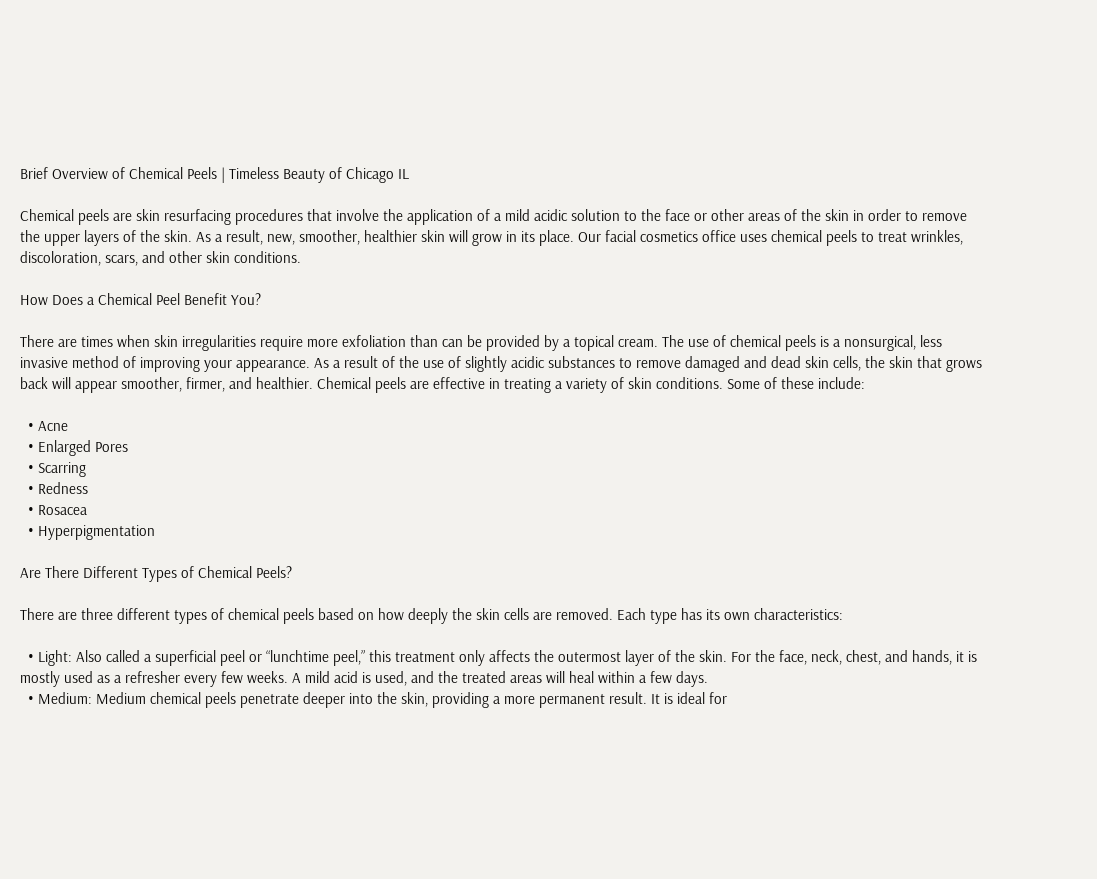Brief Overview of Chemical Peels | Timeless Beauty of Chicago IL

Chemical peels are skin resurfacing procedures that involve the application of a mild acidic solution to the face or other areas of the skin in order to remove the upper layers of the skin. As a result, new, smoother, healthier skin will grow in its place. Our facial cosmetics office uses chemical peels to treat wrinkles, discoloration, scars, and other skin conditions.

How Does a Chemical Peel Benefit You?

There are times when skin irregularities require more exfoliation than can be provided by a topical cream. The use of chemical peels is a nonsurgical, less invasive method of improving your appearance. As a result of the use of slightly acidic substances to remove damaged and dead skin cells, the skin that grows back will appear smoother, firmer, and healthier. Chemical peels are effective in treating a variety of skin conditions. Some of these include:

  • Acne
  • Enlarged Pores
  • Scarring
  • Redness
  • Rosacea
  • Hyperpigmentation

Are There Different Types of Chemical Peels?

There are three different types of chemical peels based on how deeply the skin cells are removed. Each type has its own characteristics:

  • Light: Also called a superficial peel or “lunchtime peel,” this treatment only affects the outermost layer of the skin. For the face, neck, chest, and hands, it is mostly used as a refresher every few weeks. A mild acid is used, and the treated areas will heal within a few days.
  • Medium: Medium chemical peels penetrate deeper into the skin, providing a more permanent result. It is ideal for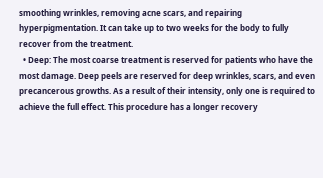smoothing wrinkles, removing acne scars, and repairing hyperpigmentation. It can take up to two weeks for the body to fully recover from the treatment.
  • Deep: The most coarse treatment is reserved for patients who have the most damage. Deep peels are reserved for deep wrinkles, scars, and even precancerous growths. As a result of their intensity, only one is required to achieve the full effect. This procedure has a longer recovery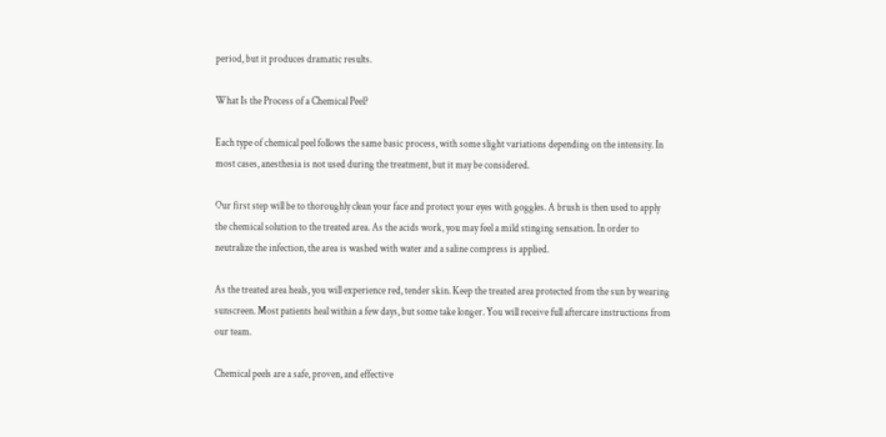period, but it produces dramatic results.

What Is the Process of a Chemical Peel?

Each type of chemical peel follows the same basic process, with some slight variations depending on the intensity. In most cases, anesthesia is not used during the treatment, but it may be considered.

Our first step will be to thoroughly clean your face and protect your eyes with goggles. A brush is then used to apply the chemical solution to the treated area. As the acids work, you may feel a mild stinging sensation. In order to neutralize the infection, the area is washed with water and a saline compress is applied.

As the treated area heals, you will experience red, tender skin. Keep the treated area protected from the sun by wearing sunscreen. Most patients heal within a few days, but some take longer. You will receive full aftercare instructions from our team.

Chemical peels are a safe, proven, and effective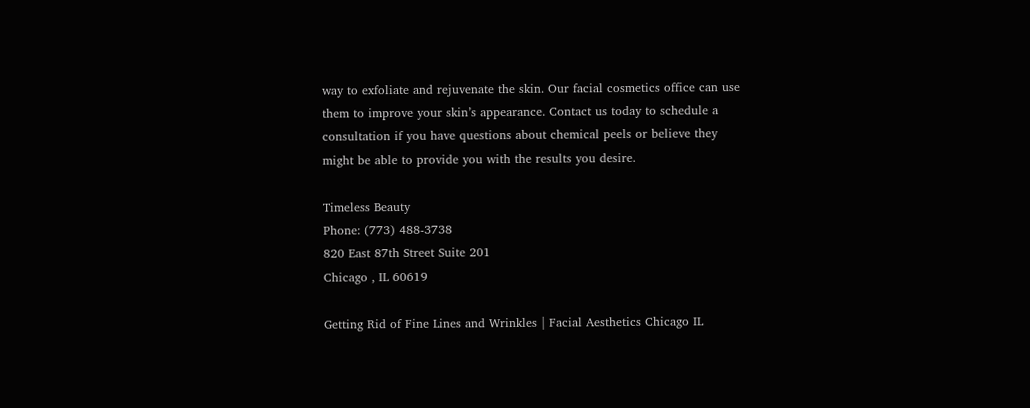way to exfoliate and rejuvenate the skin. Our facial cosmetics office can use them to improve your skin’s appearance. Contact us today to schedule a consultation if you have questions about chemical peels or believe they might be able to provide you with the results you desire.

Timeless Beauty
Phone: (773) 488-3738
820 East 87th Street Suite 201
Chicago , IL 60619

Getting Rid of Fine Lines and Wrinkles | Facial Aesthetics Chicago IL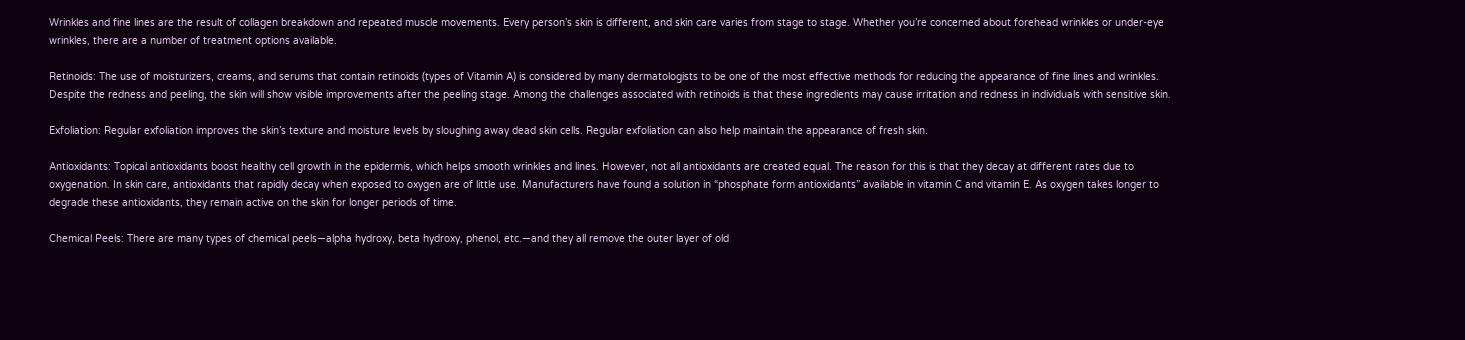Wrinkles and fine lines are the result of collagen breakdown and repeated muscle movements. Every person’s skin is different, and skin care varies from stage to stage. Whether you’re concerned about forehead wrinkles or under-eye wrinkles, there are a number of treatment options available.

Retinoids: The use of moisturizers, creams, and serums that contain retinoids (types of Vitamin A) is considered by many dermatologists to be one of the most effective methods for reducing the appearance of fine lines and wrinkles. Despite the redness and peeling, the skin will show visible improvements after the peeling stage. Among the challenges associated with retinoids is that these ingredients may cause irritation and redness in individuals with sensitive skin.

Exfoliation: Regular exfoliation improves the skin’s texture and moisture levels by sloughing away dead skin cells. Regular exfoliation can also help maintain the appearance of fresh skin.

Antioxidants: Topical antioxidants boost healthy cell growth in the epidermis, which helps smooth wrinkles and lines. However, not all antioxidants are created equal. The reason for this is that they decay at different rates due to oxygenation. In skin care, antioxidants that rapidly decay when exposed to oxygen are of little use. Manufacturers have found a solution in “phosphate form antioxidants” available in vitamin C and vitamin E. As oxygen takes longer to degrade these antioxidants, they remain active on the skin for longer periods of time.

Chemical Peels: There are many types of chemical peels—alpha hydroxy, beta hydroxy, phenol, etc.—and they all remove the outer layer of old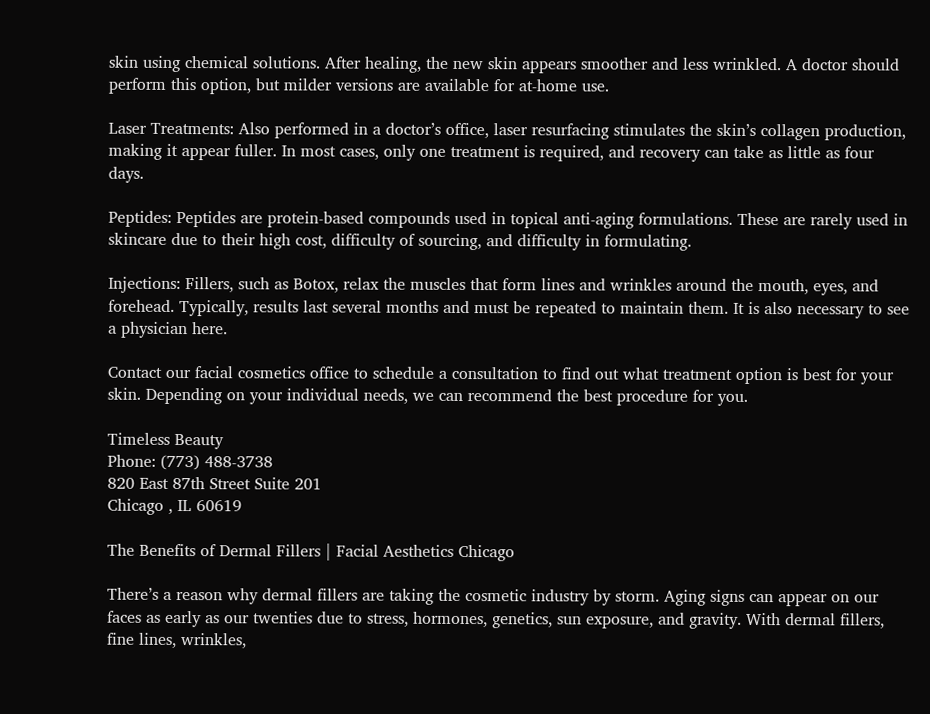skin using chemical solutions. After healing, the new skin appears smoother and less wrinkled. A doctor should perform this option, but milder versions are available for at-home use.

Laser Treatments: Also performed in a doctor’s office, laser resurfacing stimulates the skin’s collagen production, making it appear fuller. In most cases, only one treatment is required, and recovery can take as little as four days.

Peptides: Peptides are protein-based compounds used in topical anti-aging formulations. These are rarely used in skincare due to their high cost, difficulty of sourcing, and difficulty in formulating.

Injections: Fillers, such as Botox, relax the muscles that form lines and wrinkles around the mouth, eyes, and forehead. Typically, results last several months and must be repeated to maintain them. It is also necessary to see a physician here.

Contact our facial cosmetics office to schedule a consultation to find out what treatment option is best for your skin. Depending on your individual needs, we can recommend the best procedure for you.

Timeless Beauty
Phone: (773) 488-3738
820 East 87th Street Suite 201
Chicago , IL 60619

The Benefits of Dermal Fillers | Facial Aesthetics Chicago

There’s a reason why dermal fillers are taking the cosmetic industry by storm. Aging signs can appear on our faces as early as our twenties due to stress, hormones, genetics, sun exposure, and gravity. With dermal fillers, fine lines, wrinkles,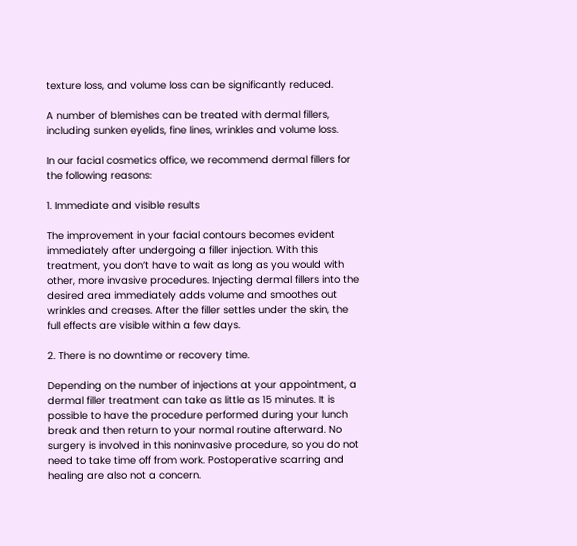texture loss, and volume loss can be significantly reduced.

A number of blemishes can be treated with dermal fillers, including sunken eyelids, fine lines, wrinkles and volume loss.

In our facial cosmetics office, we recommend dermal fillers for the following reasons:

1. Immediate and visible results

The improvement in your facial contours becomes evident immediately after undergoing a filler injection. With this treatment, you don’t have to wait as long as you would with other, more invasive procedures. Injecting dermal fillers into the desired area immediately adds volume and smoothes out wrinkles and creases. After the filler settles under the skin, the full effects are visible within a few days.

2. There is no downtime or recovery time.

Depending on the number of injections at your appointment, a dermal filler treatment can take as little as 15 minutes. It is possible to have the procedure performed during your lunch break and then return to your normal routine afterward. No surgery is involved in this noninvasive procedure, so you do not need to take time off from work. Postoperative scarring and healing are also not a concern.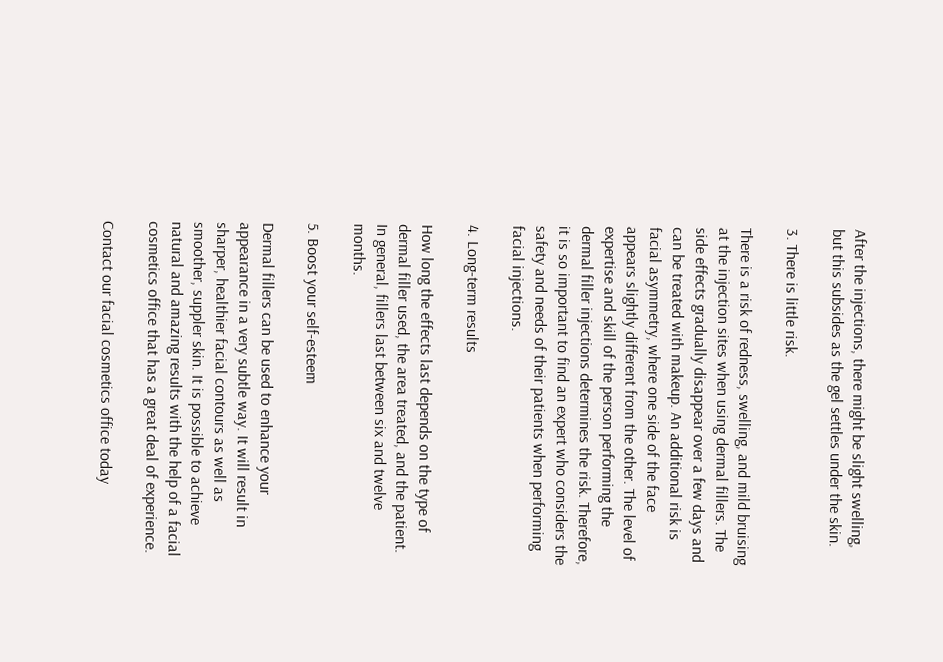After the injections, there might be slight swelling, but this subsides as the gel settles under the skin.

3. There is little risk.

There is a risk of redness, swelling, and mild bruising at the injection sites when using dermal fillers. The side effects gradually disappear over a few days and can be treated with makeup. An additional risk is facial asymmetry, where one side of the face appears slightly different from the other. The level of expertise and skill of the person performing the dermal filler injections determines the risk. Therefore, it is so important to find an expert who considers the safety and needs of their patients when performing facial injections.

4. Long-term results

How long the effects last depends on the type of dermal filler used, the area treated, and the patient. In general, fillers last between six and twelve months.

5. Boost your self-esteem

Dermal fillers can be used to enhance your appearance in a very subtle way. It will result in sharper, healthier facial contours as well as smoother, suppler skin. It is possible to achieve natural and amazing results with the help of a facial cosmetics office that has a great deal of experience.

Contact our facial cosmetics office today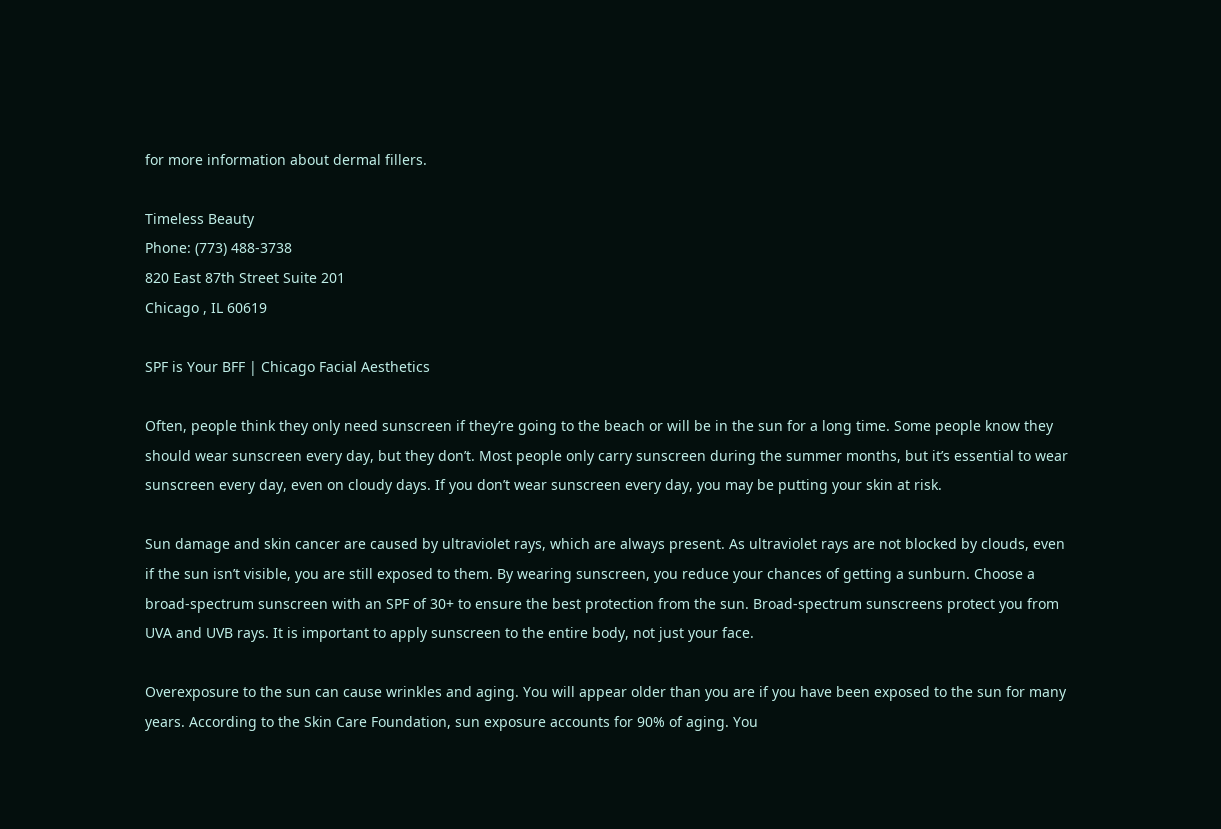for more information about dermal fillers.

Timeless Beauty
Phone: (773) 488-3738
820 East 87th Street Suite 201
Chicago , IL 60619

SPF is Your BFF | Chicago Facial Aesthetics

Often, people think they only need sunscreen if they’re going to the beach or will be in the sun for a long time. Some people know they should wear sunscreen every day, but they don’t. Most people only carry sunscreen during the summer months, but it’s essential to wear sunscreen every day, even on cloudy days. If you don’t wear sunscreen every day, you may be putting your skin at risk.

Sun damage and skin cancer are caused by ultraviolet rays, which are always present. As ultraviolet rays are not blocked by clouds, even if the sun isn’t visible, you are still exposed to them. By wearing sunscreen, you reduce your chances of getting a sunburn. Choose a broad-spectrum sunscreen with an SPF of 30+ to ensure the best protection from the sun. Broad-spectrum sunscreens protect you from UVA and UVB rays. It is important to apply sunscreen to the entire body, not just your face.

Overexposure to the sun can cause wrinkles and aging. You will appear older than you are if you have been exposed to the sun for many years. According to the Skin Care Foundation, sun exposure accounts for 90% of aging. You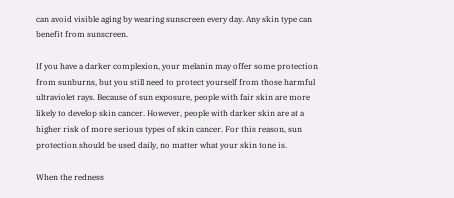can avoid visible aging by wearing sunscreen every day. Any skin type can benefit from sunscreen.

If you have a darker complexion, your melanin may offer some protection from sunburns, but you still need to protect yourself from those harmful ultraviolet rays. Because of sun exposure, people with fair skin are more likely to develop skin cancer. However, people with darker skin are at a higher risk of more serious types of skin cancer. For this reason, sun protection should be used daily, no matter what your skin tone is.

When the redness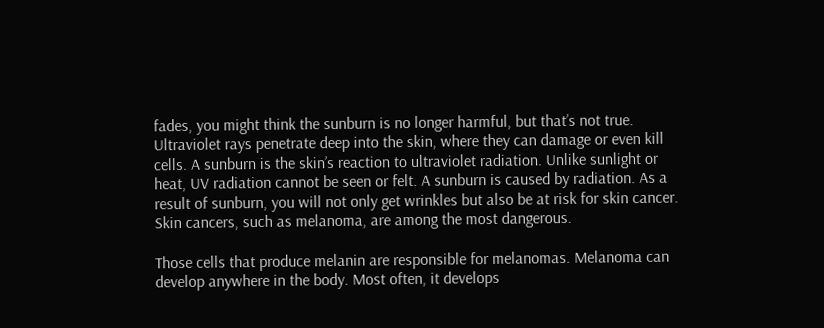fades, you might think the sunburn is no longer harmful, but that’s not true. Ultraviolet rays penetrate deep into the skin, where they can damage or even kill cells. A sunburn is the skin’s reaction to ultraviolet radiation. Unlike sunlight or heat, UV radiation cannot be seen or felt. A sunburn is caused by radiation. As a result of sunburn, you will not only get wrinkles but also be at risk for skin cancer. Skin cancers, such as melanoma, are among the most dangerous.

Those cells that produce melanin are responsible for melanomas. Melanoma can develop anywhere in the body. Most often, it develops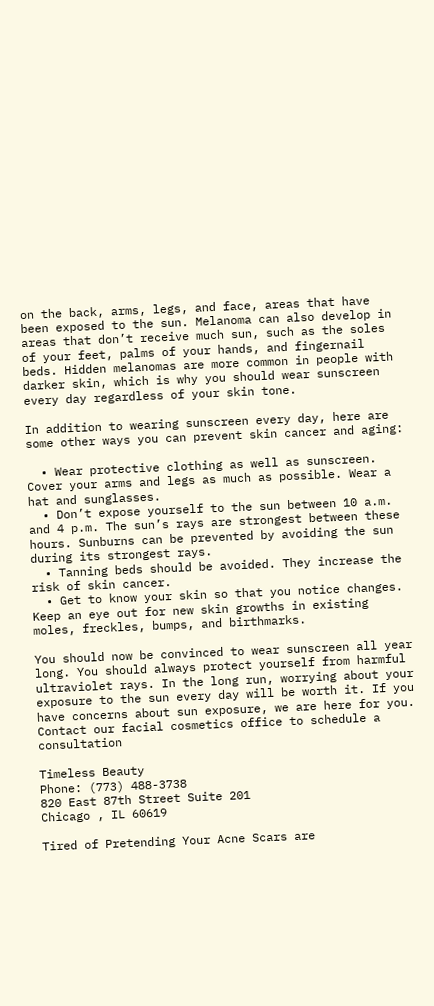on the back, arms, legs, and face, areas that have been exposed to the sun. Melanoma can also develop in areas that don’t receive much sun, such as the soles of your feet, palms of your hands, and fingernail beds. Hidden melanomas are more common in people with darker skin, which is why you should wear sunscreen every day regardless of your skin tone.

In addition to wearing sunscreen every day, here are some other ways you can prevent skin cancer and aging:

  • Wear protective clothing as well as sunscreen. Cover your arms and legs as much as possible. Wear a hat and sunglasses.
  • Don’t expose yourself to the sun between 10 a.m. and 4 p.m. The sun’s rays are strongest between these hours. Sunburns can be prevented by avoiding the sun during its strongest rays.
  • Tanning beds should be avoided. They increase the risk of skin cancer.
  • Get to know your skin so that you notice changes. Keep an eye out for new skin growths in existing moles, freckles, bumps, and birthmarks.

You should now be convinced to wear sunscreen all year long. You should always protect yourself from harmful ultraviolet rays. In the long run, worrying about your exposure to the sun every day will be worth it. If you have concerns about sun exposure, we are here for you. Contact our facial cosmetics office to schedule a consultation

Timeless Beauty
Phone: (773) 488-3738
820 East 87th Street Suite 201
Chicago , IL 60619

Tired of Pretending Your Acne Scars are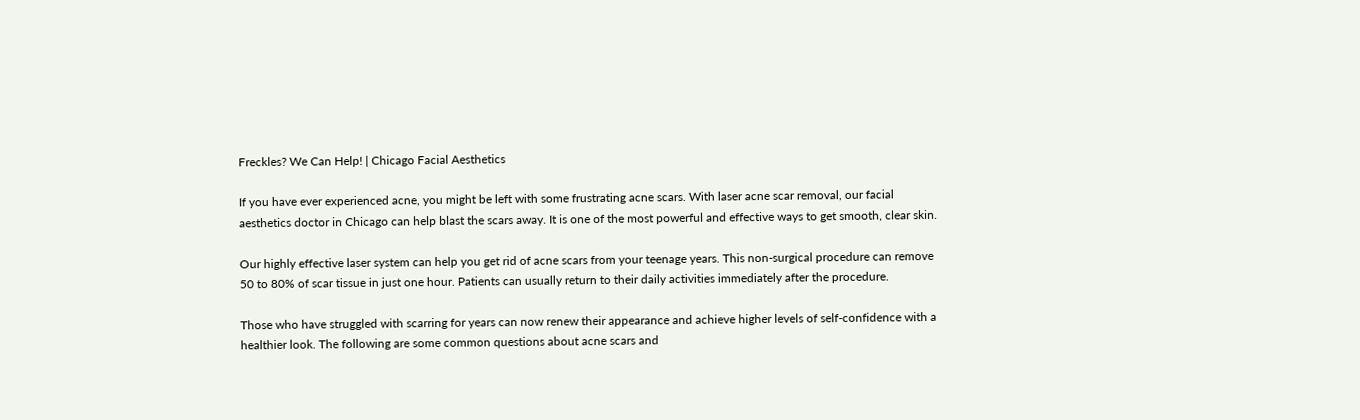Freckles? We Can Help! | Chicago Facial Aesthetics

If you have ever experienced acne, you might be left with some frustrating acne scars. With laser acne scar removal, our facial aesthetics doctor in Chicago can help blast the scars away. It is one of the most powerful and effective ways to get smooth, clear skin.

Our highly effective laser system can help you get rid of acne scars from your teenage years. This non-surgical procedure can remove 50 to 80% of scar tissue in just one hour. Patients can usually return to their daily activities immediately after the procedure.

Those who have struggled with scarring for years can now renew their appearance and achieve higher levels of self-confidence with a healthier look. The following are some common questions about acne scars and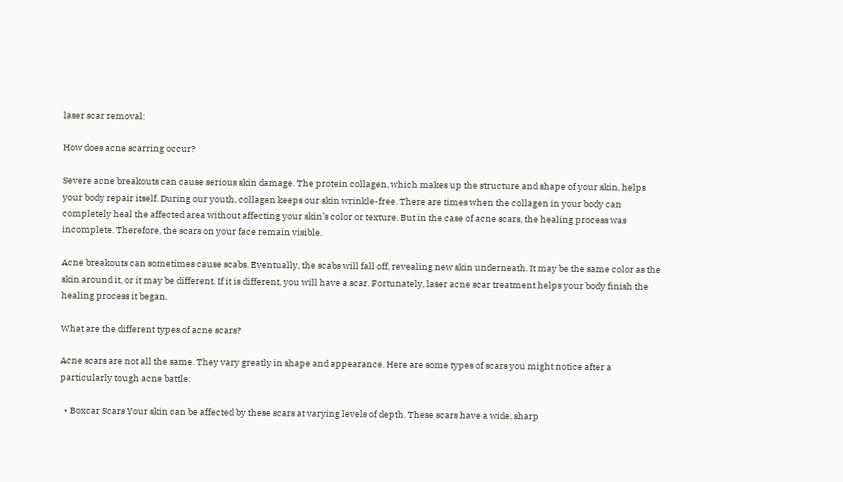laser scar removal:

How does acne scarring occur?

Severe acne breakouts can cause serious skin damage. The protein collagen, which makes up the structure and shape of your skin, helps your body repair itself. During our youth, collagen keeps our skin wrinkle-free. There are times when the collagen in your body can completely heal the affected area without affecting your skin’s color or texture. But in the case of acne scars, the healing process was incomplete. Therefore, the scars on your face remain visible.

Acne breakouts can sometimes cause scabs. Eventually, the scabs will fall off, revealing new skin underneath. It may be the same color as the skin around it, or it may be different. If it is different, you will have a scar. Fortunately, laser acne scar treatment helps your body finish the healing process it began.

What are the different types of acne scars?

Acne scars are not all the same. They vary greatly in shape and appearance. Here are some types of scars you might notice after a particularly tough acne battle:

  • Boxcar Scars Your skin can be affected by these scars at varying levels of depth. These scars have a wide, sharp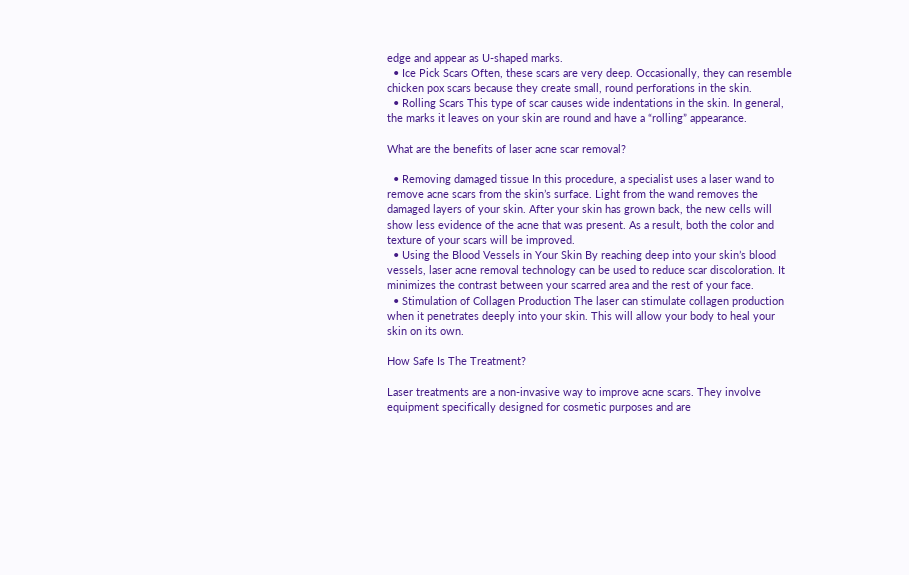edge and appear as U-shaped marks.
  • Ice Pick Scars Often, these scars are very deep. Occasionally, they can resemble chicken pox scars because they create small, round perforations in the skin.
  • Rolling Scars This type of scar causes wide indentations in the skin. In general, the marks it leaves on your skin are round and have a “rolling” appearance.

What are the benefits of laser acne scar removal?

  • Removing damaged tissue In this procedure, a specialist uses a laser wand to remove acne scars from the skin’s surface. Light from the wand removes the damaged layers of your skin. After your skin has grown back, the new cells will show less evidence of the acne that was present. As a result, both the color and texture of your scars will be improved.
  • Using the Blood Vessels in Your Skin By reaching deep into your skin’s blood vessels, laser acne removal technology can be used to reduce scar discoloration. It minimizes the contrast between your scarred area and the rest of your face.
  • Stimulation of Collagen Production The laser can stimulate collagen production when it penetrates deeply into your skin. This will allow your body to heal your skin on its own.

How Safe Is The Treatment?

Laser treatments are a non-invasive way to improve acne scars. They involve equipment specifically designed for cosmetic purposes and are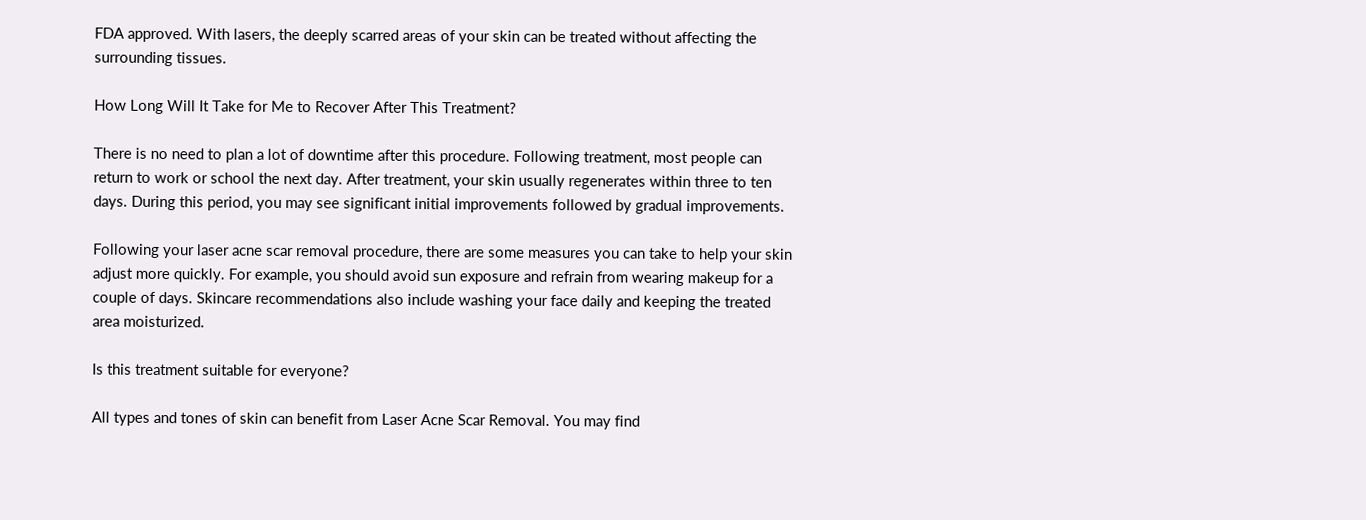FDA approved. With lasers, the deeply scarred areas of your skin can be treated without affecting the surrounding tissues.

How Long Will It Take for Me to Recover After This Treatment?

There is no need to plan a lot of downtime after this procedure. Following treatment, most people can return to work or school the next day. After treatment, your skin usually regenerates within three to ten days. During this period, you may see significant initial improvements followed by gradual improvements.

Following your laser acne scar removal procedure, there are some measures you can take to help your skin adjust more quickly. For example, you should avoid sun exposure and refrain from wearing makeup for a couple of days. Skincare recommendations also include washing your face daily and keeping the treated area moisturized.

Is this treatment suitable for everyone?

All types and tones of skin can benefit from Laser Acne Scar Removal. You may find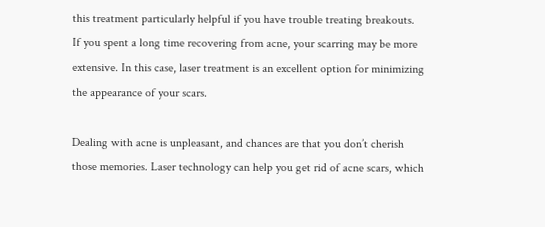this treatment particularly helpful if you have trouble treating breakouts. If you spent a long time recovering from acne, your scarring may be more extensive. In this case, laser treatment is an excellent option for minimizing the appearance of your scars.

Dealing with acne is unpleasant, and chances are that you don’t cherish those memories. Laser technology can help you get rid of acne scars, which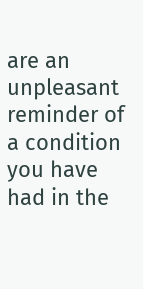are an unpleasant reminder of a condition you have had in the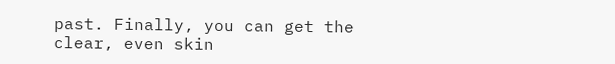past. Finally, you can get the clear, even skin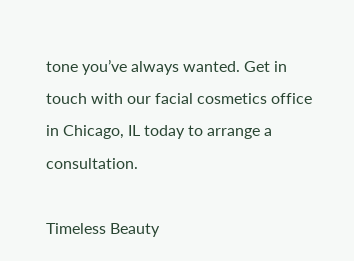tone you’ve always wanted. Get in touch with our facial cosmetics office in Chicago, IL today to arrange a consultation.

Timeless Beauty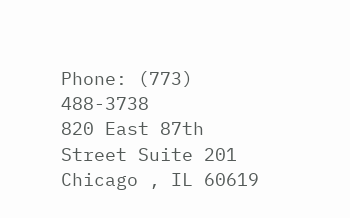Phone: (773) 488-3738
820 East 87th Street Suite 201
Chicago , IL 60619